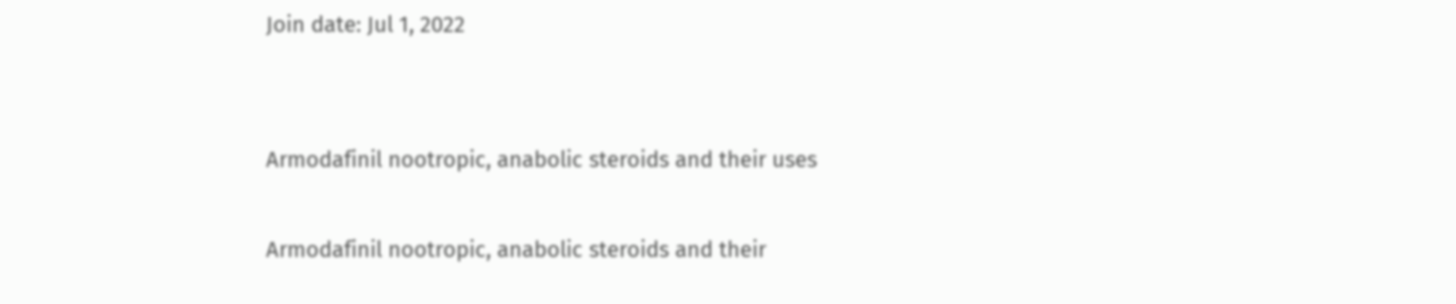Join date: Jul 1, 2022


Armodafinil nootropic, anabolic steroids and their uses

Armodafinil nootropic, anabolic steroids and their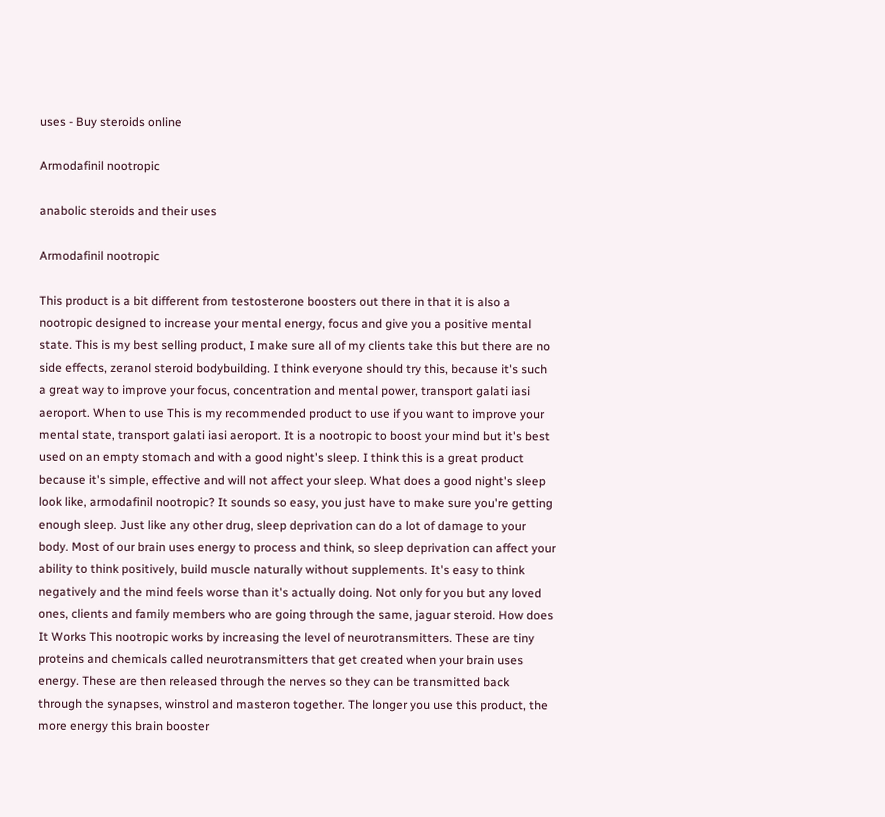uses - Buy steroids online

Armodafinil nootropic

anabolic steroids and their uses

Armodafinil nootropic

This product is a bit different from testosterone boosters out there in that it is also a nootropic designed to increase your mental energy, focus and give you a positive mental state. This is my best selling product, I make sure all of my clients take this but there are no side effects, zeranol steroid bodybuilding. I think everyone should try this, because it's such a great way to improve your focus, concentration and mental power, transport galati iasi aeroport. When to use This is my recommended product to use if you want to improve your mental state, transport galati iasi aeroport. It is a nootropic to boost your mind but it's best used on an empty stomach and with a good night's sleep. I think this is a great product because it's simple, effective and will not affect your sleep. What does a good night's sleep look like, armodafinil nootropic? It sounds so easy, you just have to make sure you're getting enough sleep. Just like any other drug, sleep deprivation can do a lot of damage to your body. Most of our brain uses energy to process and think, so sleep deprivation can affect your ability to think positively, build muscle naturally without supplements. It's easy to think negatively and the mind feels worse than it's actually doing. Not only for you but any loved ones, clients and family members who are going through the same, jaguar steroid. How does It Works This nootropic works by increasing the level of neurotransmitters. These are tiny proteins and chemicals called neurotransmitters that get created when your brain uses energy. These are then released through the nerves so they can be transmitted back through the synapses, winstrol and masteron together. The longer you use this product, the more energy this brain booster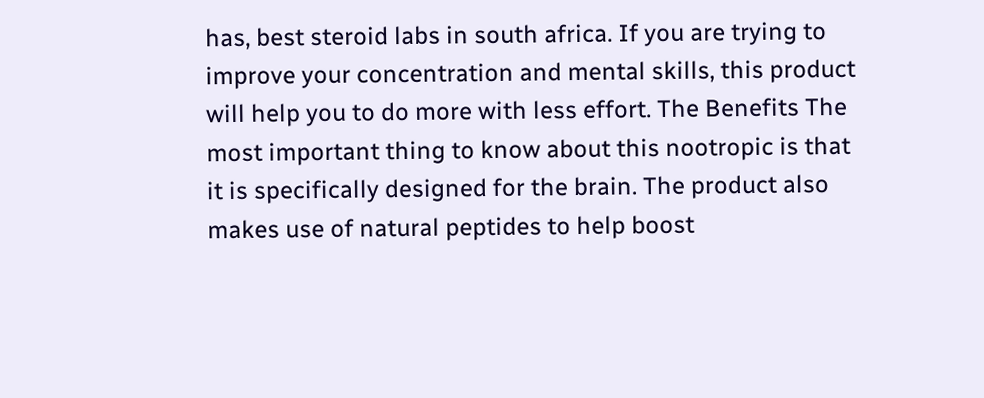has, best steroid labs in south africa. If you are trying to improve your concentration and mental skills, this product will help you to do more with less effort. The Benefits The most important thing to know about this nootropic is that it is specifically designed for the brain. The product also makes use of natural peptides to help boost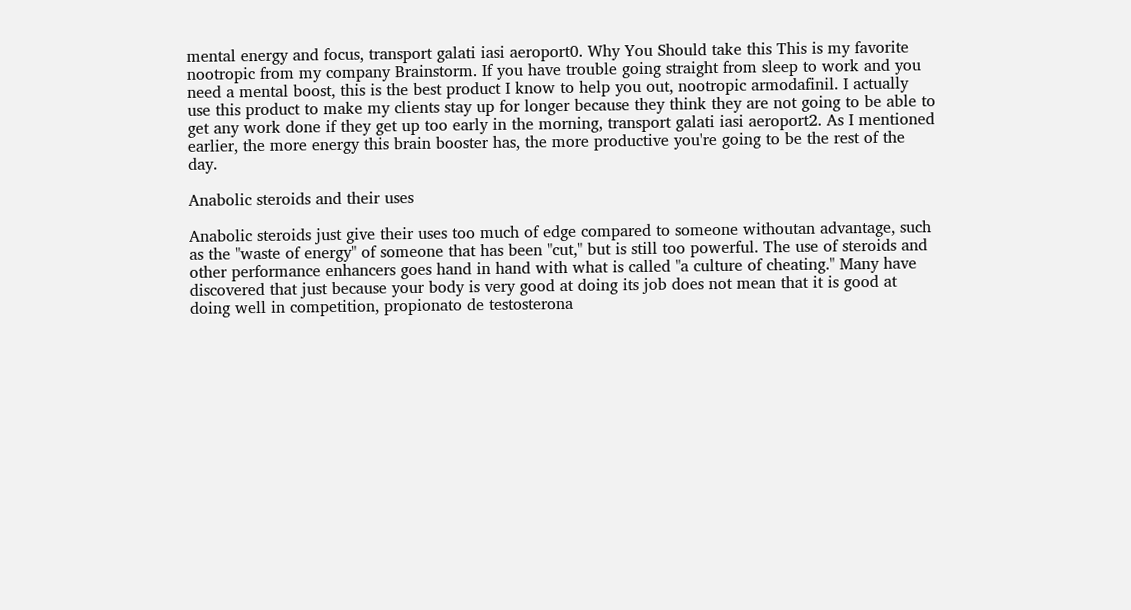mental energy and focus, transport galati iasi aeroport0. Why You Should take this This is my favorite nootropic from my company Brainstorm. If you have trouble going straight from sleep to work and you need a mental boost, this is the best product I know to help you out, nootropic armodafinil. I actually use this product to make my clients stay up for longer because they think they are not going to be able to get any work done if they get up too early in the morning, transport galati iasi aeroport2. As I mentioned earlier, the more energy this brain booster has, the more productive you're going to be the rest of the day.

Anabolic steroids and their uses

Anabolic steroids just give their uses too much of edge compared to someone withoutan advantage, such as the "waste of energy" of someone that has been "cut," but is still too powerful. The use of steroids and other performance enhancers goes hand in hand with what is called "a culture of cheating." Many have discovered that just because your body is very good at doing its job does not mean that it is good at doing well in competition, propionato de testosterona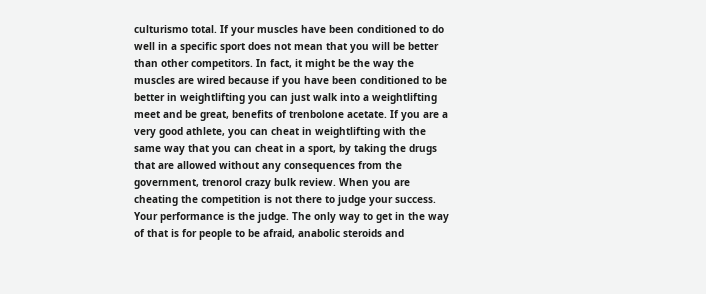culturismo total. If your muscles have been conditioned to do well in a specific sport does not mean that you will be better than other competitors. In fact, it might be the way the muscles are wired because if you have been conditioned to be better in weightlifting you can just walk into a weightlifting meet and be great, benefits of trenbolone acetate. If you are a very good athlete, you can cheat in weightlifting with the same way that you can cheat in a sport, by taking the drugs that are allowed without any consequences from the government, trenorol crazy bulk review. When you are cheating the competition is not there to judge your success. Your performance is the judge. The only way to get in the way of that is for people to be afraid, anabolic steroids and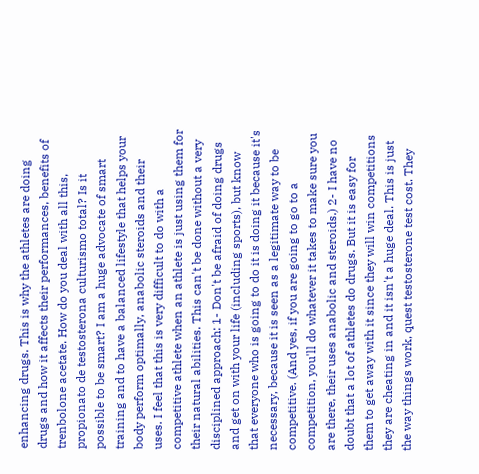enhancing drugs. This is why the athletes are doing drugs and how it affects their performances, benefits of trenbolone acetate. How do you deal with all this, propionato de testosterona culturismo total? Is it possible to be smart? I am a huge advocate of smart training and to have a balanced lifestyle that helps your body perform optimally, anabolic steroids and their uses. I feel that this is very difficult to do with a competitive athlete when an athlete is just using them for their natural abilities. This can't be done without a very disciplined approach: 1- Don't be afraid of doing drugs and get on with your life (including sports), but know that everyone who is going to do it is doing it because it's necessary, because it is seen as a legitimate way to be competitive. (And yes, if you are going to go to a competition, you'll do whatever it takes to make sure you are there, their uses anabolic and steroids.) 2- I have no doubt that a lot of athletes do drugs. But it is easy for them to get away with it since they will win competitions they are cheating in and it isn't a huge deal. This is just the way things work, quest testosterone test cost. They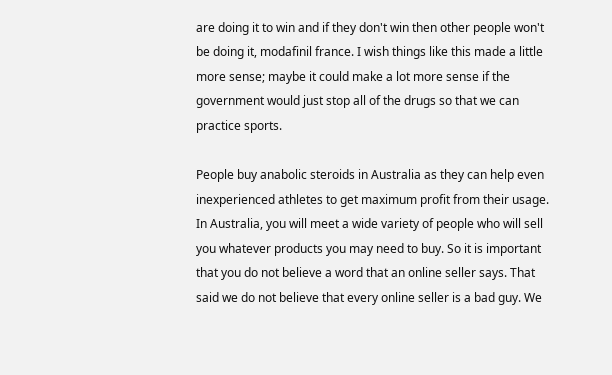are doing it to win and if they don't win then other people won't be doing it, modafinil france. I wish things like this made a little more sense; maybe it could make a lot more sense if the government would just stop all of the drugs so that we can practice sports.

People buy anabolic steroids in Australia as they can help even inexperienced athletes to get maximum profit from their usage. In Australia, you will meet a wide variety of people who will sell you whatever products you may need to buy. So it is important that you do not believe a word that an online seller says. That said we do not believe that every online seller is a bad guy. We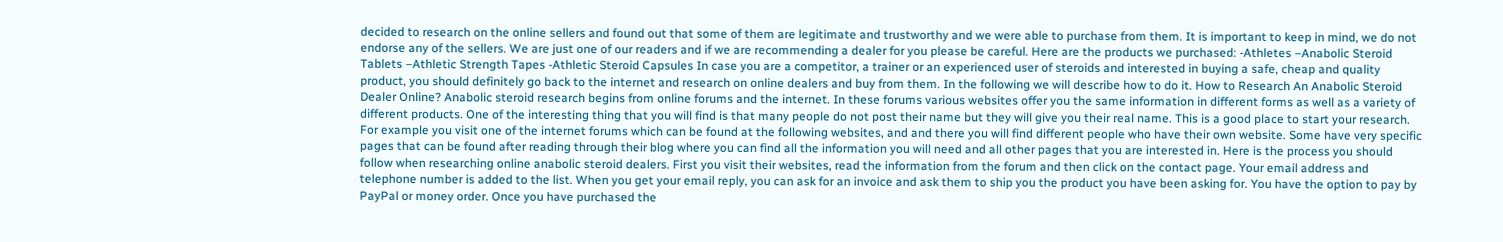decided to research on the online sellers and found out that some of them are legitimate and trustworthy and we were able to purchase from them. It is important to keep in mind, we do not endorse any of the sellers. We are just one of our readers and if we are recommending a dealer for you please be careful. Here are the products we purchased: -Athletes –Anabolic Steroid Tablets –Athletic Strength Tapes -Athletic Steroid Capsules In case you are a competitor, a trainer or an experienced user of steroids and interested in buying a safe, cheap and quality product, you should definitely go back to the internet and research on online dealers and buy from them. In the following we will describe how to do it. How to Research An Anabolic Steroid Dealer Online? Anabolic steroid research begins from online forums and the internet. In these forums various websites offer you the same information in different forms as well as a variety of different products. One of the interesting thing that you will find is that many people do not post their name but they will give you their real name. This is a good place to start your research. For example you visit one of the internet forums which can be found at the following websites, and and there you will find different people who have their own website. Some have very specific pages that can be found after reading through their blog where you can find all the information you will need and all other pages that you are interested in. Here is the process you should follow when researching online anabolic steroid dealers. First you visit their websites, read the information from the forum and then click on the contact page. Your email address and telephone number is added to the list. When you get your email reply, you can ask for an invoice and ask them to ship you the product you have been asking for. You have the option to pay by PayPal or money order. Once you have purchased the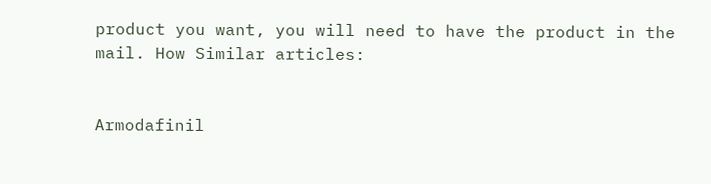product you want, you will need to have the product in the mail. How Similar articles:


Armodafinil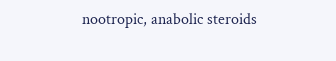nootropic, anabolic steroids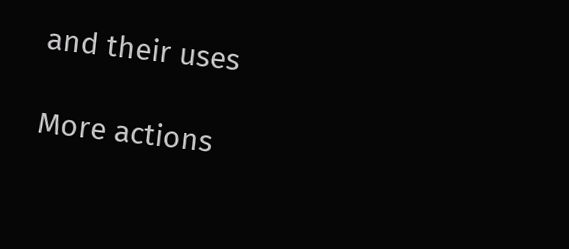and their uses

More actions